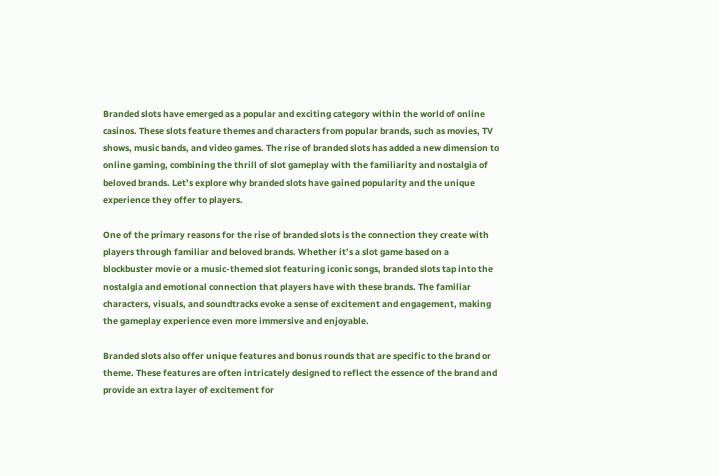Branded slots have emerged as a popular and exciting category within the world of online casinos. These slots feature themes and characters from popular brands, such as movies, TV shows, music bands, and video games. The rise of branded slots has added a new dimension to online gaming, combining the thrill of slot gameplay with the familiarity and nostalgia of beloved brands. Let’s explore why branded slots have gained popularity and the unique experience they offer to players.

One of the primary reasons for the rise of branded slots is the connection they create with players through familiar and beloved brands. Whether it’s a slot game based on a blockbuster movie or a music-themed slot featuring iconic songs, branded slots tap into the nostalgia and emotional connection that players have with these brands. The familiar characters, visuals, and soundtracks evoke a sense of excitement and engagement, making the gameplay experience even more immersive and enjoyable.

Branded slots also offer unique features and bonus rounds that are specific to the brand or theme. These features are often intricately designed to reflect the essence of the brand and provide an extra layer of excitement for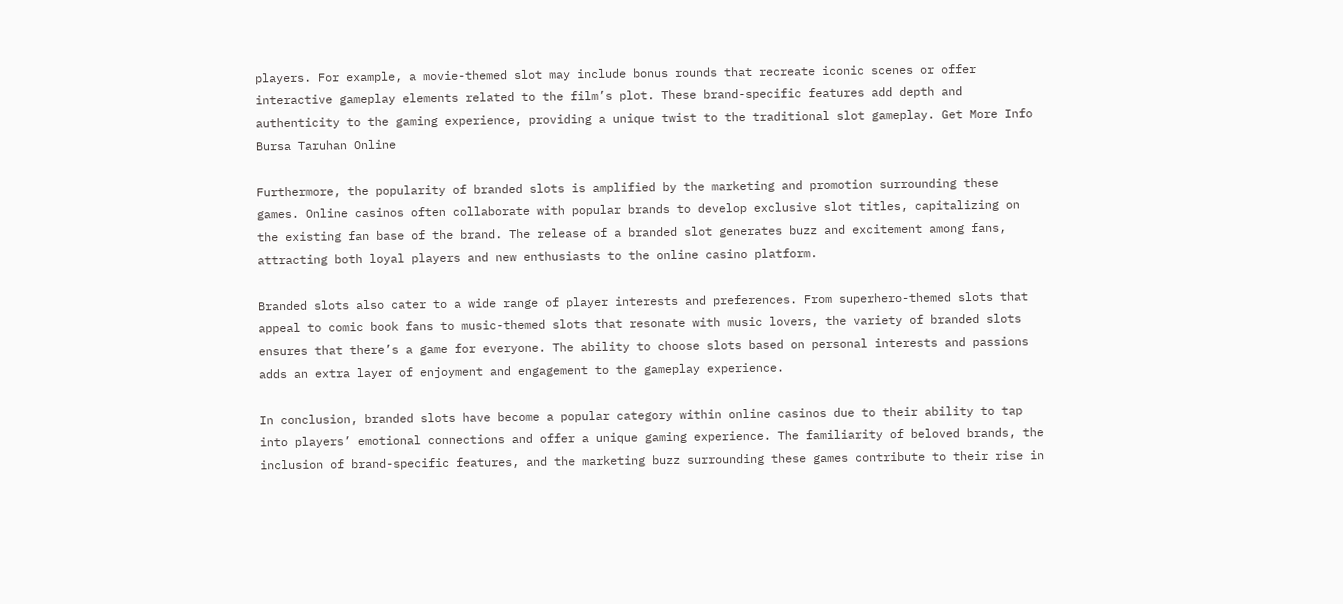players. For example, a movie-themed slot may include bonus rounds that recreate iconic scenes or offer interactive gameplay elements related to the film’s plot. These brand-specific features add depth and authenticity to the gaming experience, providing a unique twist to the traditional slot gameplay. Get More Info Bursa Taruhan Online

Furthermore, the popularity of branded slots is amplified by the marketing and promotion surrounding these games. Online casinos often collaborate with popular brands to develop exclusive slot titles, capitalizing on the existing fan base of the brand. The release of a branded slot generates buzz and excitement among fans, attracting both loyal players and new enthusiasts to the online casino platform.

Branded slots also cater to a wide range of player interests and preferences. From superhero-themed slots that appeal to comic book fans to music-themed slots that resonate with music lovers, the variety of branded slots ensures that there’s a game for everyone. The ability to choose slots based on personal interests and passions adds an extra layer of enjoyment and engagement to the gameplay experience.

In conclusion, branded slots have become a popular category within online casinos due to their ability to tap into players’ emotional connections and offer a unique gaming experience. The familiarity of beloved brands, the inclusion of brand-specific features, and the marketing buzz surrounding these games contribute to their rise in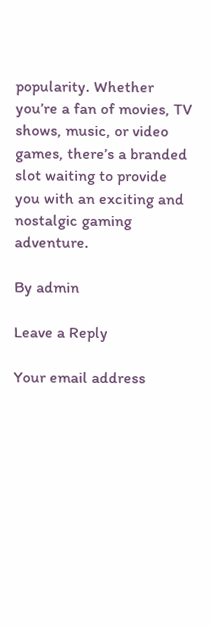popularity. Whether you’re a fan of movies, TV shows, music, or video games, there’s a branded slot waiting to provide you with an exciting and nostalgic gaming adventure.

By admin

Leave a Reply

Your email address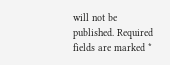will not be published. Required fields are marked *